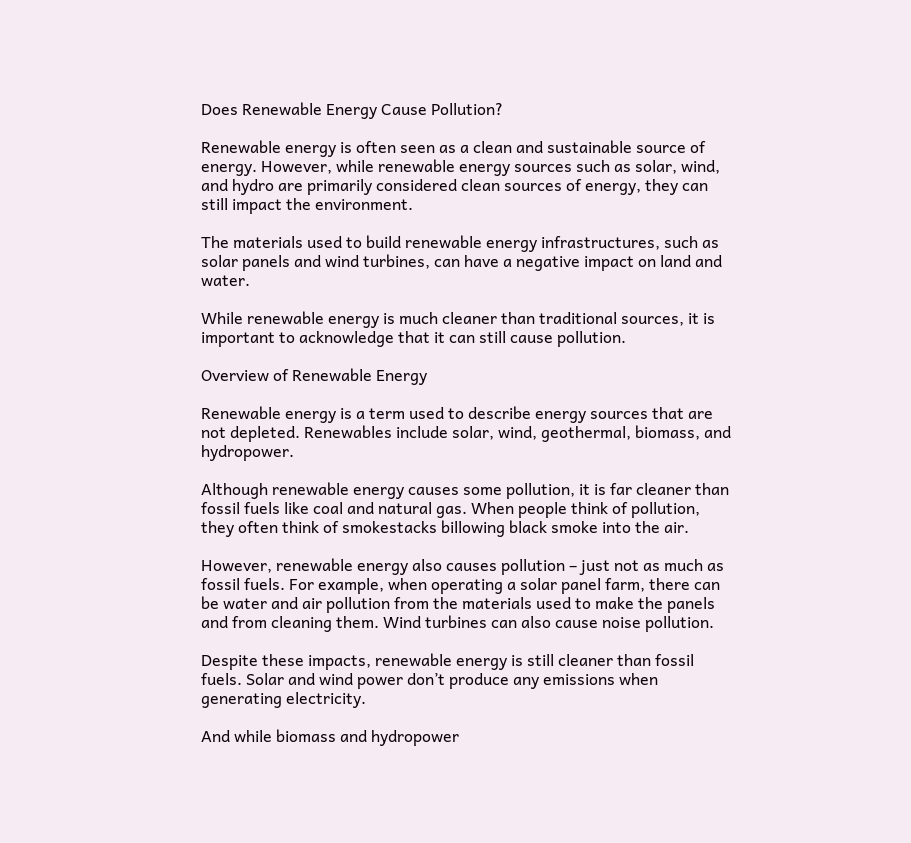Does Renewable Energy Cause Pollution?

Renewable energy is often seen as a clean and sustainable source of energy. However, while renewable energy sources such as solar, wind, and hydro are primarily considered clean sources of energy, they can still impact the environment.

The materials used to build renewable energy infrastructures, such as solar panels and wind turbines, can have a negative impact on land and water.

While renewable energy is much cleaner than traditional sources, it is important to acknowledge that it can still cause pollution.

Overview of Renewable Energy

Renewable energy is a term used to describe energy sources that are not depleted. Renewables include solar, wind, geothermal, biomass, and hydropower.

Although renewable energy causes some pollution, it is far cleaner than fossil fuels like coal and natural gas. When people think of pollution, they often think of smokestacks billowing black smoke into the air.

However, renewable energy also causes pollution – just not as much as fossil fuels. For example, when operating a solar panel farm, there can be water and air pollution from the materials used to make the panels and from cleaning them. Wind turbines can also cause noise pollution.

Despite these impacts, renewable energy is still cleaner than fossil fuels. Solar and wind power don’t produce any emissions when generating electricity.

And while biomass and hydropower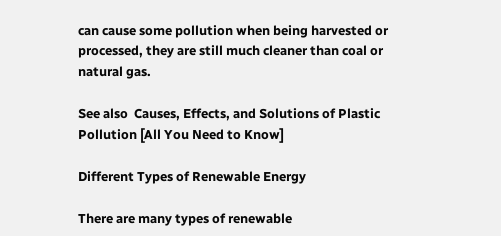can cause some pollution when being harvested or processed, they are still much cleaner than coal or natural gas.

See also  Causes, Effects, and Solutions of Plastic Pollution [All You Need to Know]

Different Types of Renewable Energy

There are many types of renewable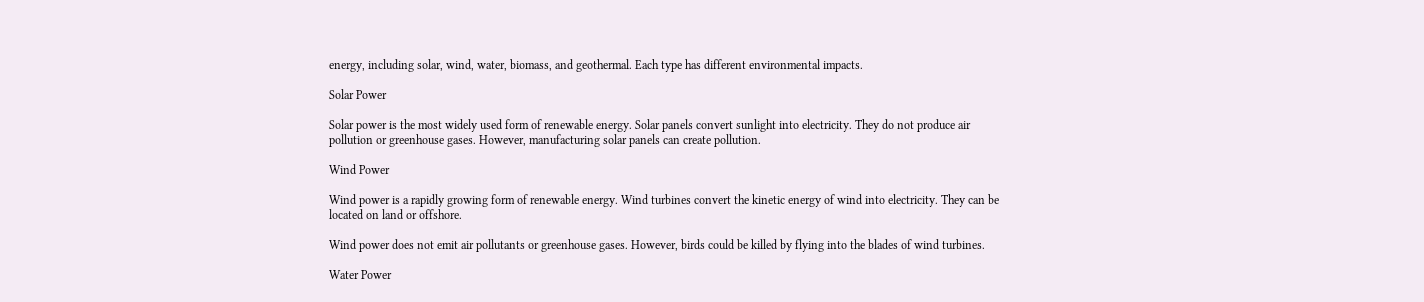energy, including solar, wind, water, biomass, and geothermal. Each type has different environmental impacts.

Solar Power

Solar power is the most widely used form of renewable energy. Solar panels convert sunlight into electricity. They do not produce air pollution or greenhouse gases. However, manufacturing solar panels can create pollution.

Wind Power

Wind power is a rapidly growing form of renewable energy. Wind turbines convert the kinetic energy of wind into electricity. They can be located on land or offshore.

Wind power does not emit air pollutants or greenhouse gases. However, birds could be killed by flying into the blades of wind turbines.

Water Power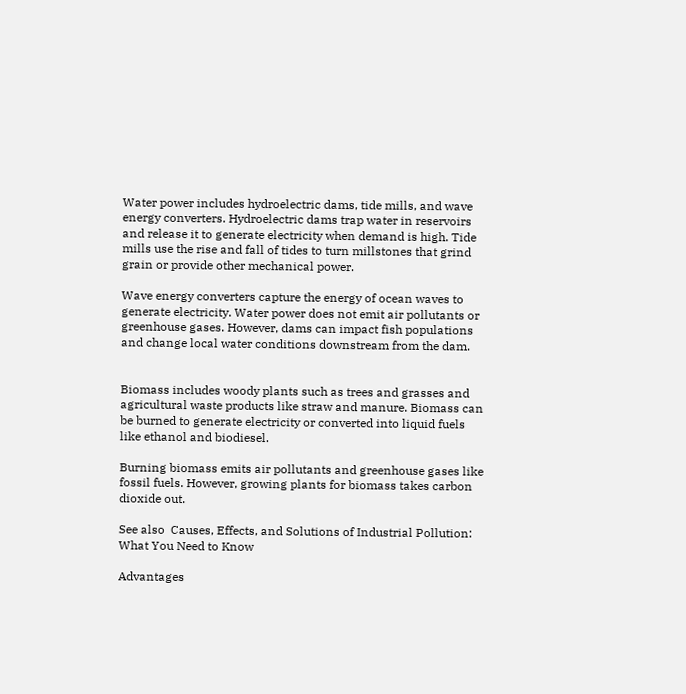Water power includes hydroelectric dams, tide mills, and wave energy converters. Hydroelectric dams trap water in reservoirs and release it to generate electricity when demand is high. Tide mills use the rise and fall of tides to turn millstones that grind grain or provide other mechanical power.

Wave energy converters capture the energy of ocean waves to generate electricity. Water power does not emit air pollutants or greenhouse gases. However, dams can impact fish populations and change local water conditions downstream from the dam.


Biomass includes woody plants such as trees and grasses and agricultural waste products like straw and manure. Biomass can be burned to generate electricity or converted into liquid fuels like ethanol and biodiesel.

Burning biomass emits air pollutants and greenhouse gases like fossil fuels. However, growing plants for biomass takes carbon dioxide out.

See also  Causes, Effects, and Solutions of Industrial Pollution: What You Need to Know

Advantages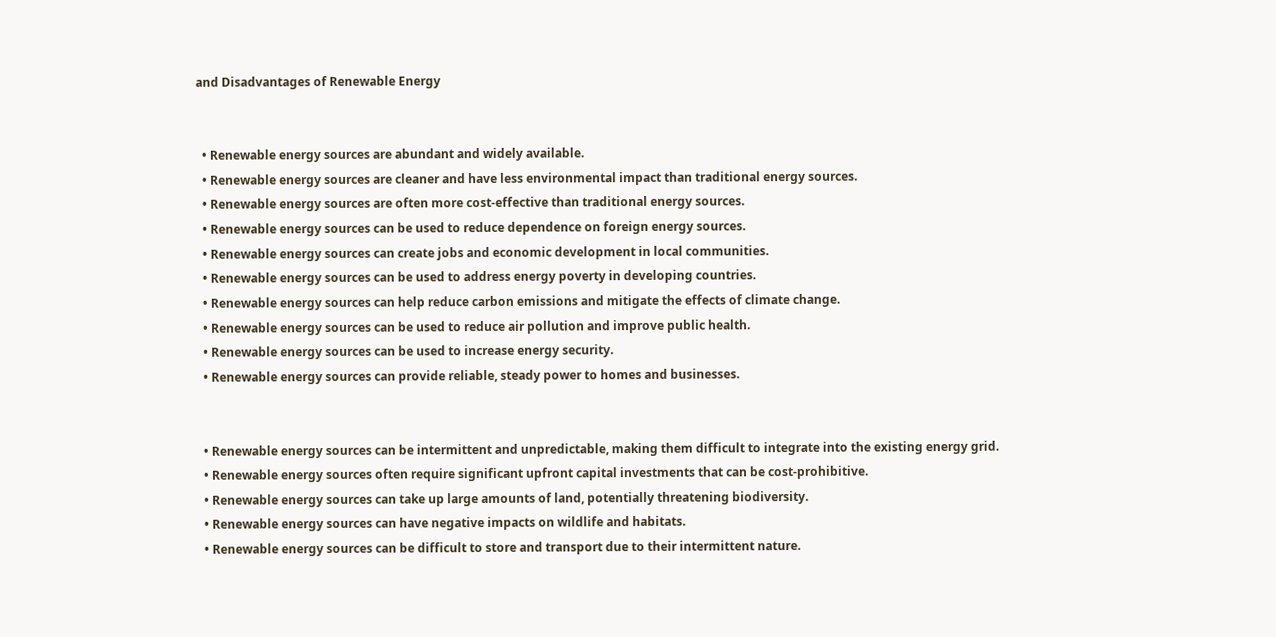and Disadvantages of Renewable Energy


  • Renewable energy sources are abundant and widely available.
  • Renewable energy sources are cleaner and have less environmental impact than traditional energy sources.
  • Renewable energy sources are often more cost-effective than traditional energy sources.
  • Renewable energy sources can be used to reduce dependence on foreign energy sources.
  • Renewable energy sources can create jobs and economic development in local communities.
  • Renewable energy sources can be used to address energy poverty in developing countries.
  • Renewable energy sources can help reduce carbon emissions and mitigate the effects of climate change.
  • Renewable energy sources can be used to reduce air pollution and improve public health.
  • Renewable energy sources can be used to increase energy security.
  • Renewable energy sources can provide reliable, steady power to homes and businesses.


  • Renewable energy sources can be intermittent and unpredictable, making them difficult to integrate into the existing energy grid.
  • Renewable energy sources often require significant upfront capital investments that can be cost-prohibitive.
  • Renewable energy sources can take up large amounts of land, potentially threatening biodiversity.
  • Renewable energy sources can have negative impacts on wildlife and habitats.
  • Renewable energy sources can be difficult to store and transport due to their intermittent nature.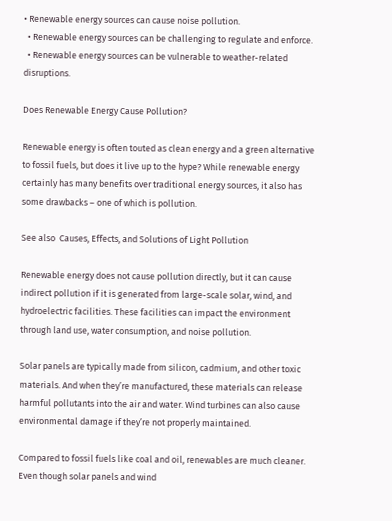• Renewable energy sources can cause noise pollution.
  • Renewable energy sources can be challenging to regulate and enforce.
  • Renewable energy sources can be vulnerable to weather-related disruptions.

Does Renewable Energy Cause Pollution?

Renewable energy is often touted as clean energy and a green alternative to fossil fuels, but does it live up to the hype? While renewable energy certainly has many benefits over traditional energy sources, it also has some drawbacks – one of which is pollution.

See also  Causes, Effects, and Solutions of Light Pollution

Renewable energy does not cause pollution directly, but it can cause indirect pollution if it is generated from large-scale solar, wind, and hydroelectric facilities. These facilities can impact the environment through land use, water consumption, and noise pollution.

Solar panels are typically made from silicon, cadmium, and other toxic materials. And when they’re manufactured, these materials can release harmful pollutants into the air and water. Wind turbines can also cause environmental damage if they’re not properly maintained.

Compared to fossil fuels like coal and oil, renewables are much cleaner. Even though solar panels and wind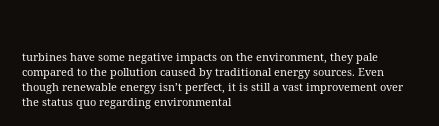turbines have some negative impacts on the environment, they pale compared to the pollution caused by traditional energy sources. Even though renewable energy isn’t perfect, it is still a vast improvement over the status quo regarding environmental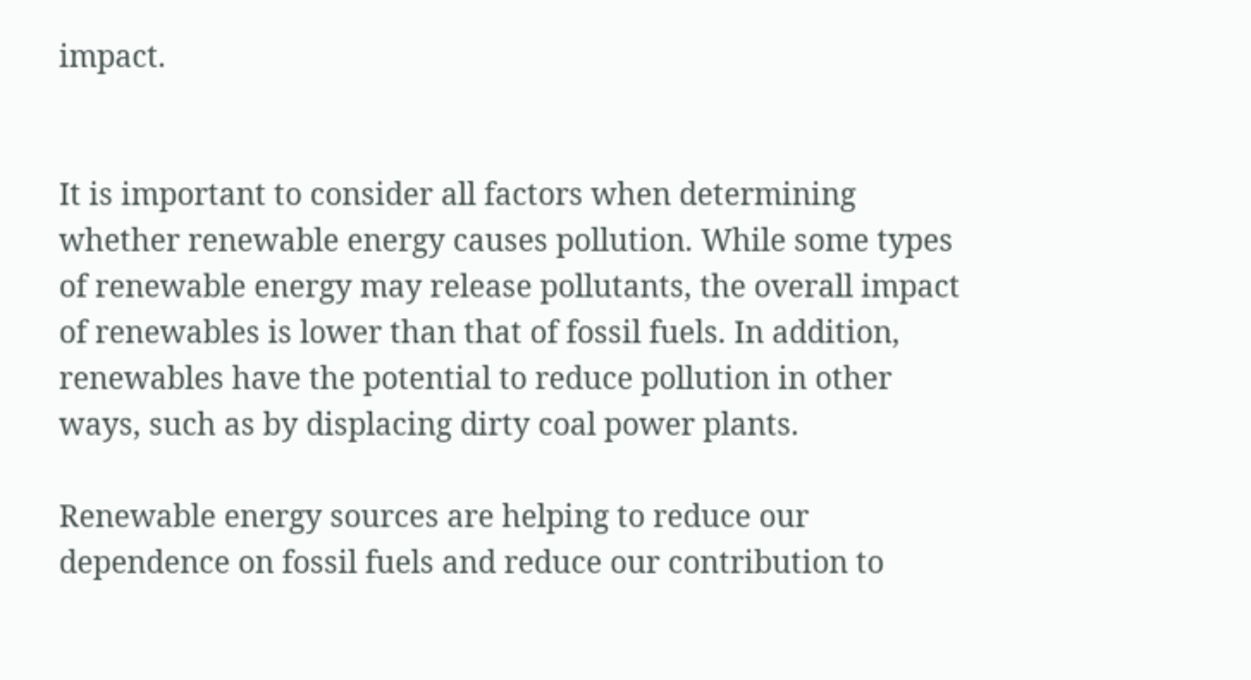impact.


It is important to consider all factors when determining whether renewable energy causes pollution. While some types of renewable energy may release pollutants, the overall impact of renewables is lower than that of fossil fuels. In addition, renewables have the potential to reduce pollution in other ways, such as by displacing dirty coal power plants.

Renewable energy sources are helping to reduce our dependence on fossil fuels and reduce our contribution to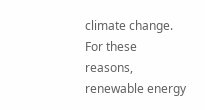climate change. For these reasons, renewable energy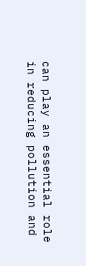can play an essential role in reducing pollution and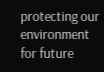protecting our environment for future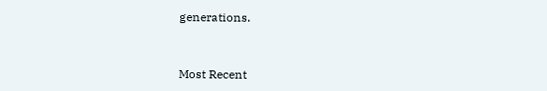generations.



Most Recent